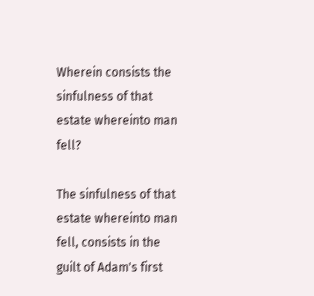Wherein consists the sinfulness of that estate whereinto man fell?

The sinfulness of that estate whereinto man fell, consists in the guilt of Adam's first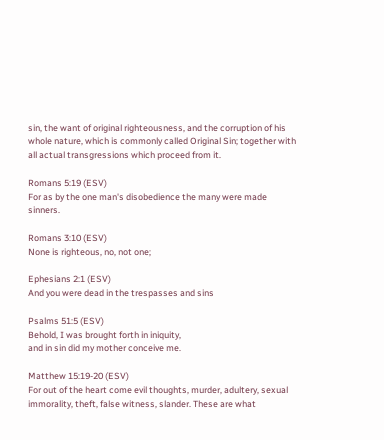sin, the want of original righteousness, and the corruption of his whole nature, which is commonly called Original Sin; together with all actual transgressions which proceed from it.

Romans 5:19 (ESV)
For as by the one man's disobedience the many were made sinners.

Romans 3:10 (ESV)
None is righteous, no, not one;

Ephesians 2:1 (ESV)
And you were dead in the trespasses and sins

Psalms 51:5 (ESV)
Behold, I was brought forth in iniquity,
and in sin did my mother conceive me.

Matthew 15:19-20 (ESV)
For out of the heart come evil thoughts, murder, adultery, sexual immorality, theft, false witness, slander. These are what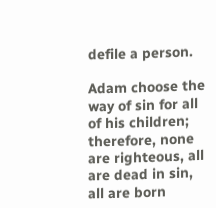defile a person.

Adam choose the way of sin for all of his children; therefore, none are righteous, all are dead in sin, all are born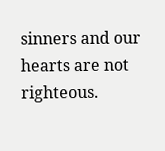sinners and our hearts are not righteous.